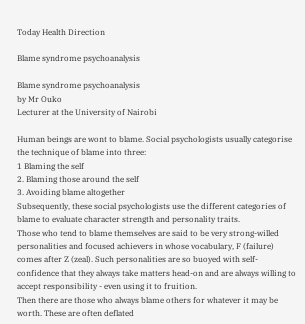Today Health Direction

Blame syndrome psychoanalysis

Blame syndrome psychoanalysis
by Mr Ouko
Lecturer at the University of Nairobi

Human beings are wont to blame. Social psychologists usually categorise the technique of blame into three:
1 Blaming the self
2. Blaming those around the self
3. Avoiding blame altogether
Subsequently, these social psychologists use the different categories of blame to evaluate character strength and personality traits.
Those who tend to blame themselves are said to be very strong-willed personalities and focused achievers in whose vocabulary, F (failure) comes after Z (zeal). Such personalities are so buoyed with self-confidence that they always take matters head-on and are always willing to accept responsibility - even using it to fruition.
Then there are those who always blame others for whatever it may be worth. These are often deflated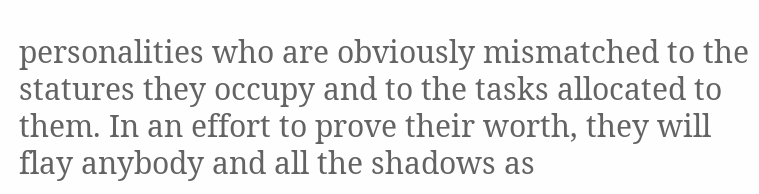personalities who are obviously mismatched to the statures they occupy and to the tasks allocated to them. In an effort to prove their worth, they will flay anybody and all the shadows as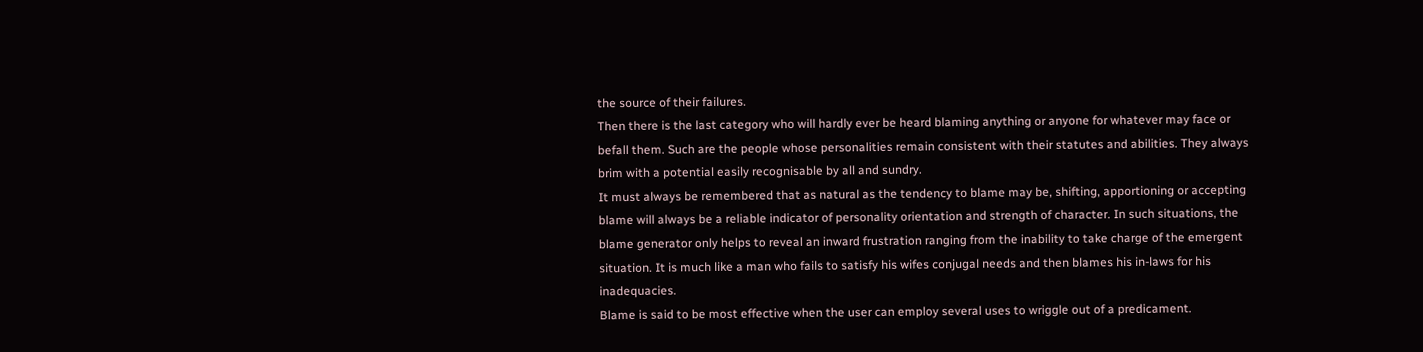the source of their failures.
Then there is the last category who will hardly ever be heard blaming anything or anyone for whatever may face or befall them. Such are the people whose personalities remain consistent with their statutes and abilities. They always brim with a potential easily recognisable by all and sundry.
It must always be remembered that as natural as the tendency to blame may be, shifting, apportioning or accepting blame will always be a reliable indicator of personality orientation and strength of character. In such situations, the blame generator only helps to reveal an inward frustration ranging from the inability to take charge of the emergent situation. It is much like a man who fails to satisfy his wifes conjugal needs and then blames his in-laws for his inadequacies.
Blame is said to be most effective when the user can employ several uses to wriggle out of a predicament.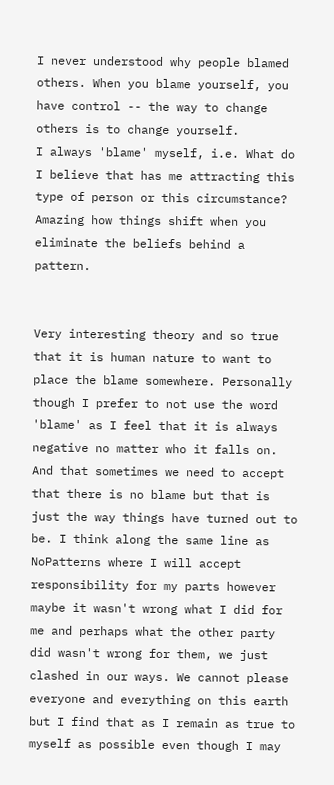I never understood why people blamed others. When you blame yourself, you have control -- the way to change others is to change yourself.
I always 'blame' myself, i.e. What do I believe that has me attracting this type of person or this circumstance? Amazing how things shift when you eliminate the beliefs behind a pattern.


Very interesting theory and so true that it is human nature to want to place the blame somewhere. Personally though I prefer to not use the word 'blame' as I feel that it is always negative no matter who it falls on. And that sometimes we need to accept that there is no blame but that is just the way things have turned out to be. I think along the same line as NoPatterns where I will accept responsibility for my parts however maybe it wasn't wrong what I did for me and perhaps what the other party did wasn't wrong for them, we just clashed in our ways. We cannot please everyone and everything on this earth but I find that as I remain as true to myself as possible even though I may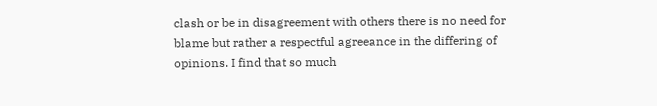clash or be in disagreement with others there is no need for blame but rather a respectful agreeance in the differing of opinions. I find that so much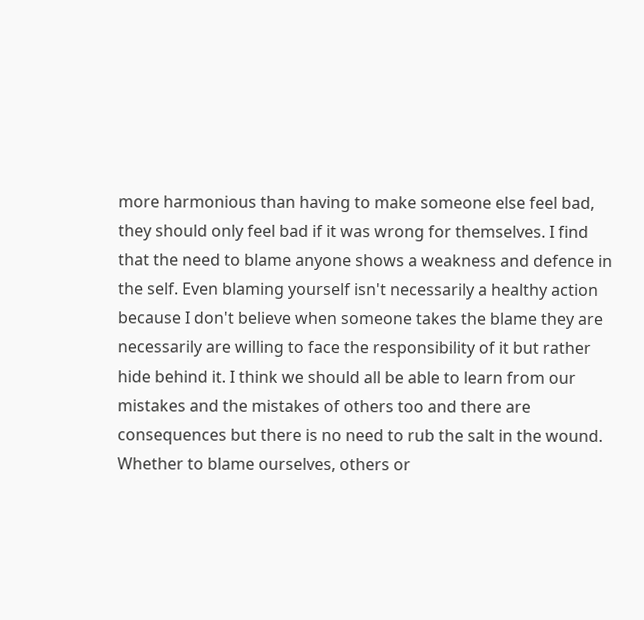more harmonious than having to make someone else feel bad, they should only feel bad if it was wrong for themselves. I find that the need to blame anyone shows a weakness and defence in the self. Even blaming yourself isn't necessarily a healthy action because I don't believe when someone takes the blame they are necessarily are willing to face the responsibility of it but rather hide behind it. I think we should all be able to learn from our mistakes and the mistakes of others too and there are consequences but there is no need to rub the salt in the wound. Whether to blame ourselves, others or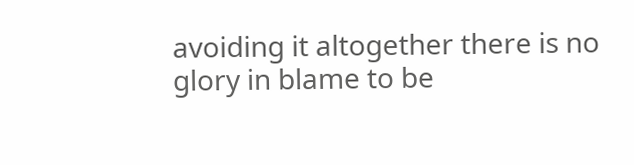avoiding it altogether there is no glory in blame to be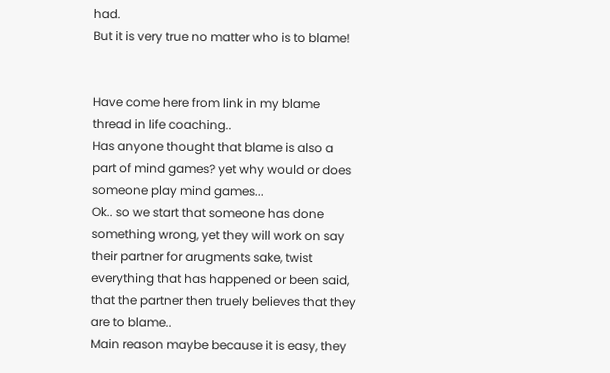had.
But it is very true no matter who is to blame!


Have come here from link in my blame thread in life coaching..
Has anyone thought that blame is also a part of mind games? yet why would or does someone play mind games...
Ok.. so we start that someone has done something wrong, yet they will work on say their partner for arugments sake, twist everything that has happened or been said, that the partner then truely believes that they are to blame..
Main reason maybe because it is easy, they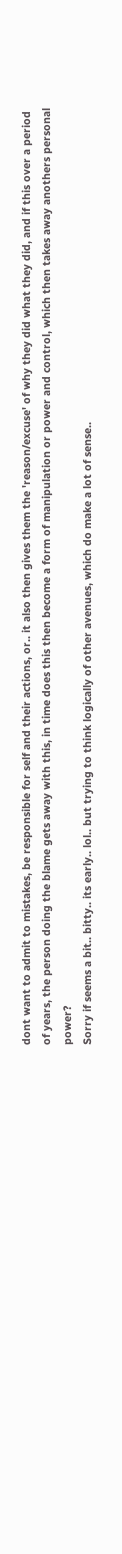dont want to admit to mistakes, be responsible for self and their actions, or.. it also then gives them the 'reason/excuse' of why they did what they did, and if this over a period of years, the person doing the blame gets away with this, in time does this then become a form of manipulation or power and control, which then takes away anothers personal power?
Sorry if seems a bit.. bitty.. its early.. lol.. but trying to think logically of other avenues, which do make a lot of sense..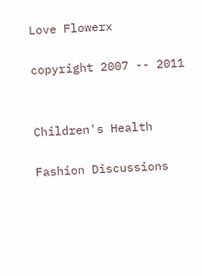Love Flowerx

copyright 2007 -- 2011


Children's Health

Fashion Discussions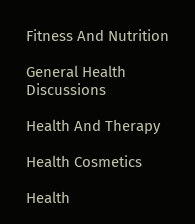Fitness And Nutrition

General Health Discussions

Health And Therapy

Health Cosmetics

Health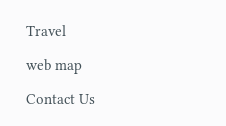Travel

web map

Contact Us